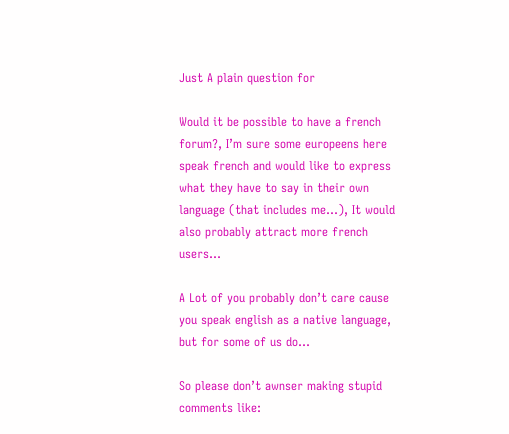Just A plain question for

Would it be possible to have a french forum?, I’m sure some europeens here speak french and would like to express what they have to say in their own language (that includes me…), It would also probably attract more french users…

A Lot of you probably don’t care cause you speak english as a native language, but for some of us do…

So please don’t awnser making stupid comments like: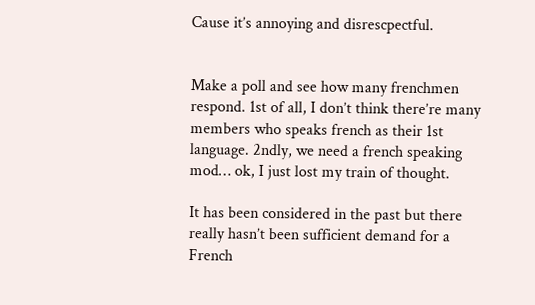Cause it’s annoying and disrescpectful.


Make a poll and see how many frenchmen respond. 1st of all, I don’t think there’re many members who speaks french as their 1st language. 2ndly, we need a french speaking mod… ok, I just lost my train of thought.

It has been considered in the past but there really hasn’t been sufficient demand for a French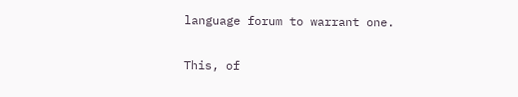language forum to warrant one.

This, of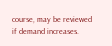course, may be reviewed if demand increases.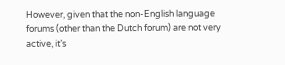However, given that the non-English language forums (other than the Dutch forum) are not very active, it’s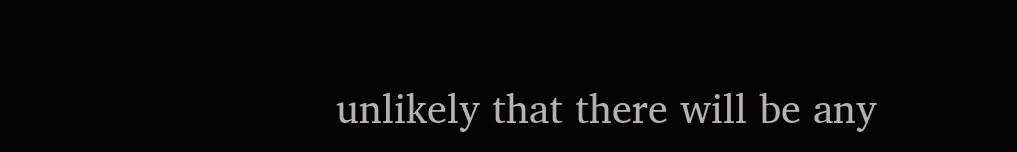unlikely that there will be any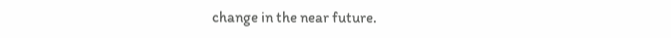change in the near future.